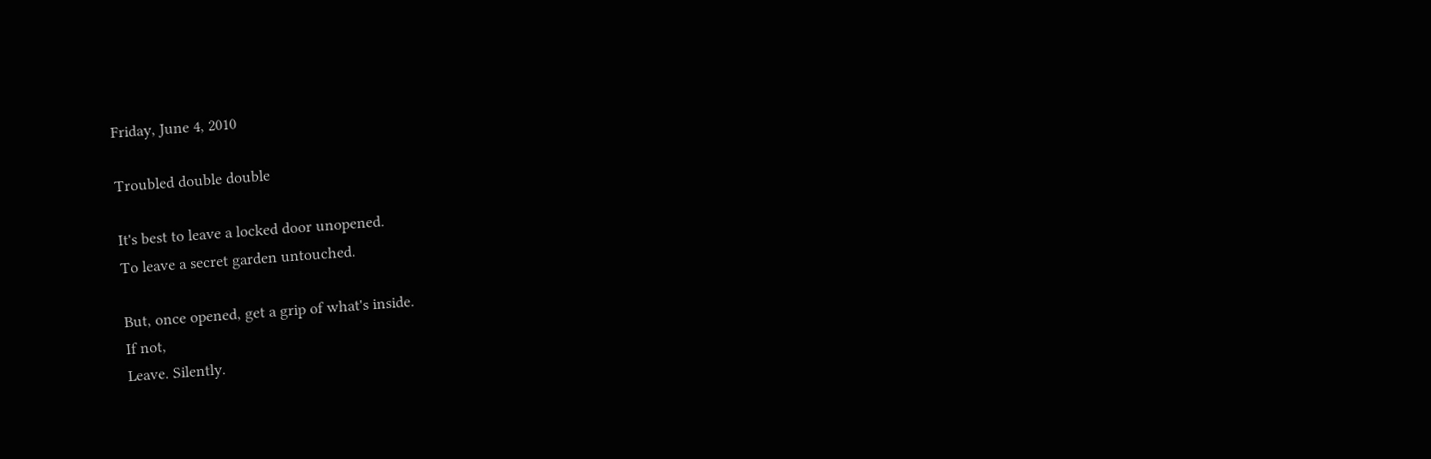Friday, June 4, 2010

Troubled double double

It's best to leave a locked door unopened.
To leave a secret garden untouched.

But, once opened, get a grip of what's inside.
If not,
Leave. Silently.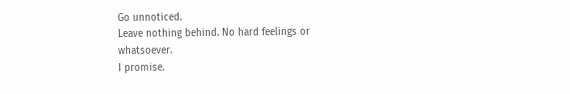Go unnoticed.
Leave nothing behind. No hard feelings or whatsoever.
I promise.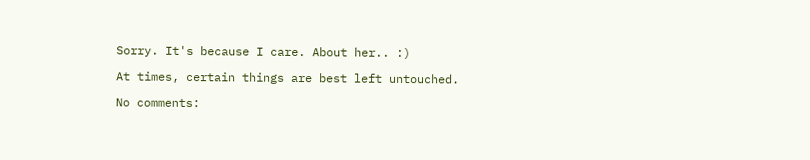Sorry. It's because I care. About her.. :)

At times, certain things are best left untouched.

No comments: